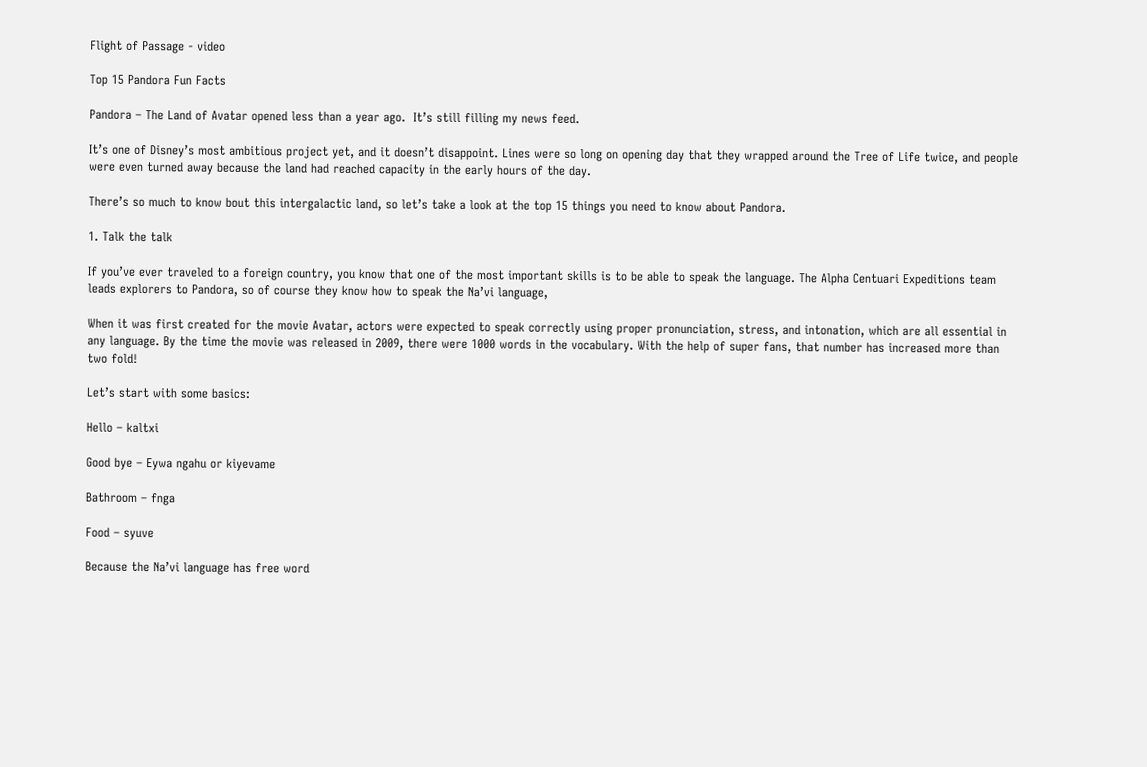Flight of Passage - video

Top 15 Pandora Fun Facts

Pandora – The Land of Avatar opened less than a year ago.  It’s still filling my news feed.

It’s one of Disney’s most ambitious project yet, and it doesn’t disappoint. Lines were so long on opening day that they wrapped around the Tree of Life twice, and people were even turned away because the land had reached capacity in the early hours of the day.

There’s so much to know bout this intergalactic land, so let’s take a look at the top 15 things you need to know about Pandora.

1. Talk the talk

If you’ve ever traveled to a foreign country, you know that one of the most important skills is to be able to speak the language. The Alpha Centuari Expeditions team leads explorers to Pandora, so of course they know how to speak the Na’vi language,

When it was first created for the movie Avatar, actors were expected to speak correctly using proper pronunciation, stress, and intonation, which are all essential in any language. By the time the movie was released in 2009, there were 1000 words in the vocabulary. With the help of super fans, that number has increased more than two fold!

Let’s start with some basics:

Hello – kaltxi

Good bye – Eywa ngahu or kiyevame

Bathroom – fnga

Food – syuve

Because the Na’vi language has free word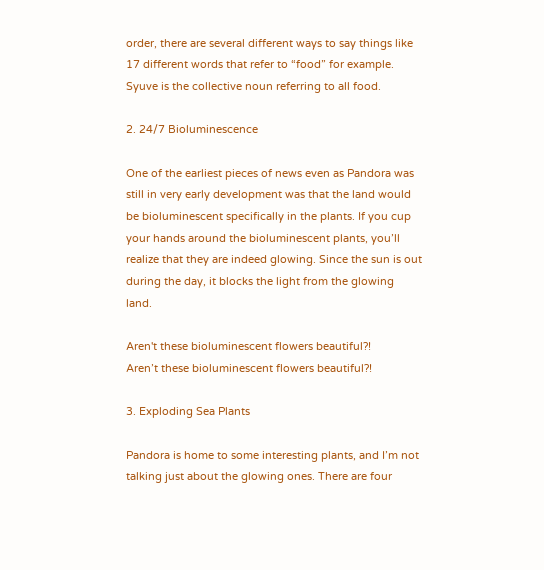order, there are several different ways to say things like 17 different words that refer to “food” for example. Syuve is the collective noun referring to all food.

2. 24/7 Bioluminescence

One of the earliest pieces of news even as Pandora was still in very early development was that the land would be bioluminescent specifically in the plants. If you cup your hands around the bioluminescent plants, you’ll realize that they are indeed glowing. Since the sun is out during the day, it blocks the light from the glowing land.

Aren't these bioluminescent flowers beautiful?!
Aren’t these bioluminescent flowers beautiful?!

3. Exploding Sea Plants

Pandora is home to some interesting plants, and I’m not talking just about the glowing ones. There are four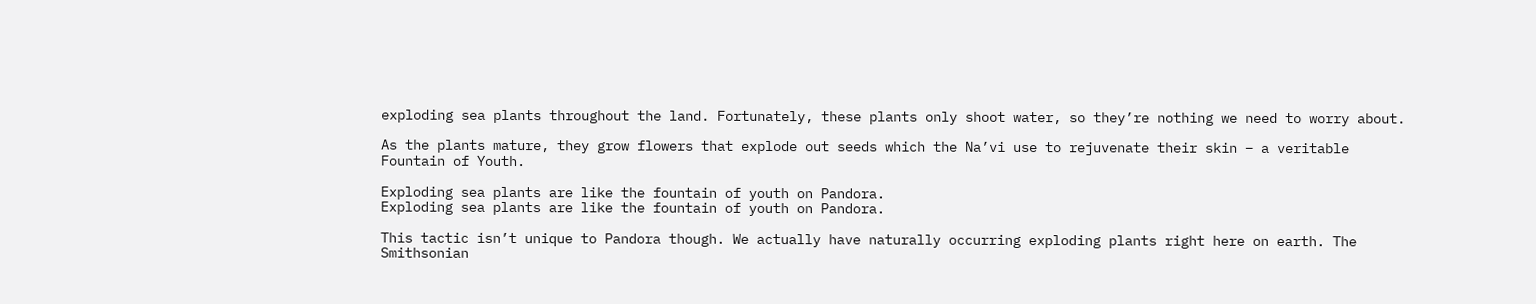exploding sea plants throughout the land. Fortunately, these plants only shoot water, so they’re nothing we need to worry about.

As the plants mature, they grow flowers that explode out seeds which the Na’vi use to rejuvenate their skin – a veritable Fountain of Youth.

Exploding sea plants are like the fountain of youth on Pandora.
Exploding sea plants are like the fountain of youth on Pandora.

This tactic isn’t unique to Pandora though. We actually have naturally occurring exploding plants right here on earth. The Smithsonian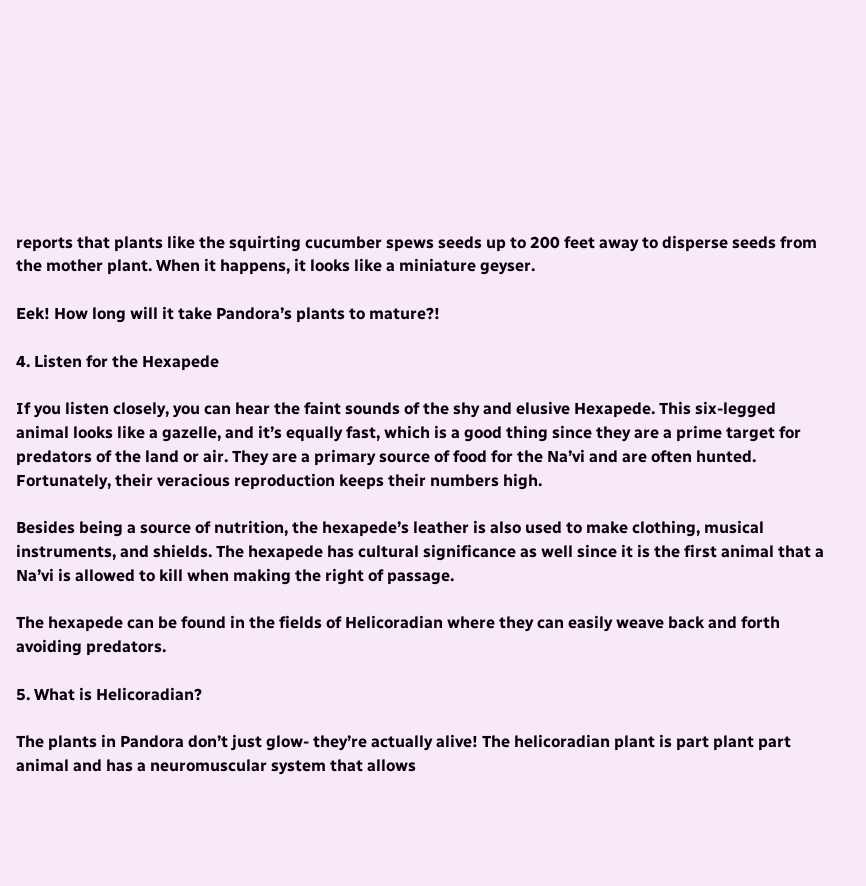reports that plants like the squirting cucumber spews seeds up to 200 feet away to disperse seeds from the mother plant. When it happens, it looks like a miniature geyser.

Eek! How long will it take Pandora’s plants to mature?!

4. Listen for the Hexapede

If you listen closely, you can hear the faint sounds of the shy and elusive Hexapede. This six-legged animal looks like a gazelle, and it’s equally fast, which is a good thing since they are a prime target for predators of the land or air. They are a primary source of food for the Na’vi and are often hunted. Fortunately, their veracious reproduction keeps their numbers high.

Besides being a source of nutrition, the hexapede’s leather is also used to make clothing, musical instruments, and shields. The hexapede has cultural significance as well since it is the first animal that a Na’vi is allowed to kill when making the right of passage.

The hexapede can be found in the fields of Helicoradian where they can easily weave back and forth avoiding predators.

5. What is Helicoradian?

The plants in Pandora don’t just glow- they’re actually alive! The helicoradian plant is part plant part animal and has a neuromuscular system that allows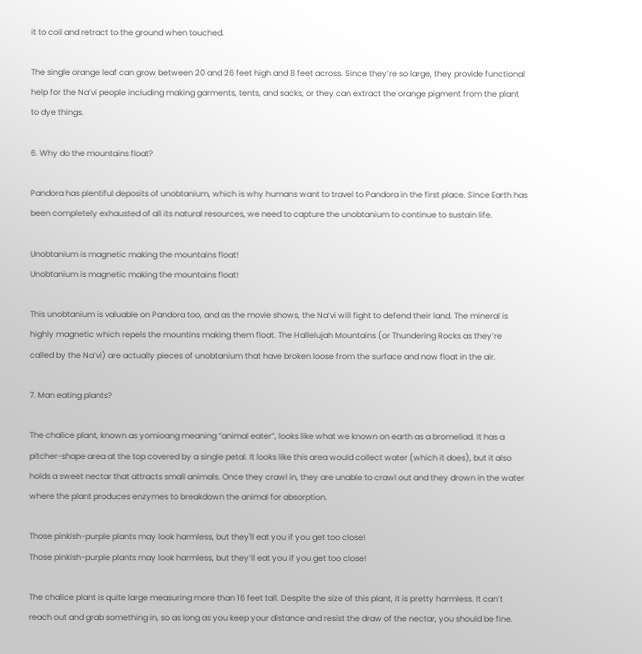it to coil and retract to the ground when touched.

The single orange leaf can grow between 20 and 26 feet high and 8 feet across. Since they’re so large, they provide functional help for the Na’vi people including making garments, tents, and sacks, or they can extract the orange pigment from the plant to dye things.

6. Why do the mountains float?

Pandora has plentiful deposits of unobtanium, which is why humans want to travel to Pandora in the first place. Since Earth has been completely exhausted of all its natural resources, we need to capture the unobtanium to continue to sustain life.

Unobtanium is magnetic making the mountains float!
Unobtanium is magnetic making the mountains float!

This unobtanium is valuable on Pandora too, and as the movie shows, the Na’vi will fight to defend their land. The mineral is highly magnetic which repels the mountins making them float. The Hallelujah Mountains (or Thundering Rocks as they’re called by the Na’vi) are actually pieces of unobtanium that have broken loose from the surface and now float in the air.

7. Man eating plants?

The chalice plant, known as yomioang meaning “animal eater”, looks like what we known on earth as a bromeliad. It has a pitcher-shape area at the top covered by a single petal. It looks like this area would collect water (which it does), but it also holds a sweet nectar that attracts small animals. Once they crawl in, they are unable to crawl out and they drown in the water where the plant produces enzymes to breakdown the animal for absorption.

Those pinkish-purple plants may look harmless, but they'll eat you if you get too close!
Those pinkish-purple plants may look harmless, but they’ll eat you if you get too close!

The chalice plant is quite large measuring more than 16 feet tall. Despite the size of this plant, it is pretty harmless. It can’t reach out and grab something in, so as long as you keep your distance and resist the draw of the nectar, you should be fine.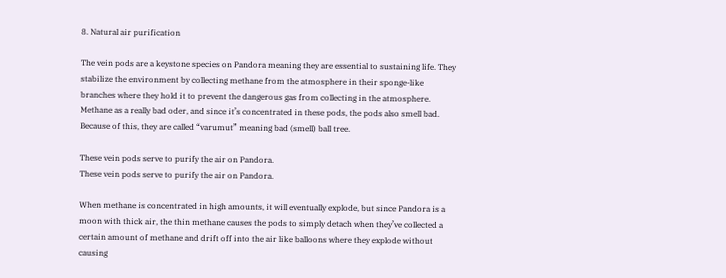8. Natural air purification

The vein pods are a keystone species on Pandora meaning they are essential to sustaining life. They stabilize the environment by collecting methane from the atmosphere in their sponge-like branches where they hold it to prevent the dangerous gas from collecting in the atmosphere. Methane as a really bad oder, and since it’s concentrated in these pods, the pods also smell bad. Because of this, they are called “varumut” meaning bad (smell) ball tree.

These vein pods serve to purify the air on Pandora.
These vein pods serve to purify the air on Pandora.

When methane is concentrated in high amounts, it will eventually explode, but since Pandora is a moon with thick air, the thin methane causes the pods to simply detach when they’ve collected a certain amount of methane and drift off into the air like balloons where they explode without causing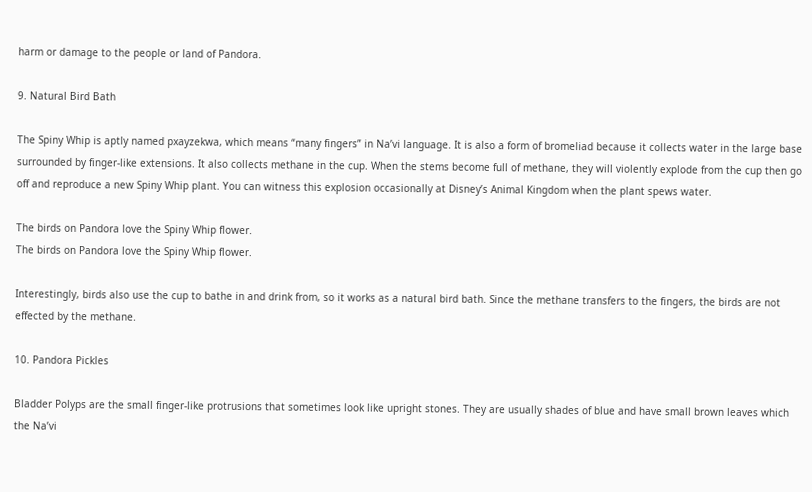harm or damage to the people or land of Pandora.

9. Natural Bird Bath

The Spiny Whip is aptly named pxayzekwa, which means “many fingers” in Na’vi language. It is also a form of bromeliad because it collects water in the large base surrounded by finger-like extensions. It also collects methane in the cup. When the stems become full of methane, they will violently explode from the cup then go off and reproduce a new Spiny Whip plant. You can witness this explosion occasionally at Disney’s Animal Kingdom when the plant spews water.

The birds on Pandora love the Spiny Whip flower.
The birds on Pandora love the Spiny Whip flower.

Interestingly, birds also use the cup to bathe in and drink from, so it works as a natural bird bath. Since the methane transfers to the fingers, the birds are not effected by the methane.

10. Pandora Pickles

Bladder Polyps are the small finger-like protrusions that sometimes look like upright stones. They are usually shades of blue and have small brown leaves which the Na’vi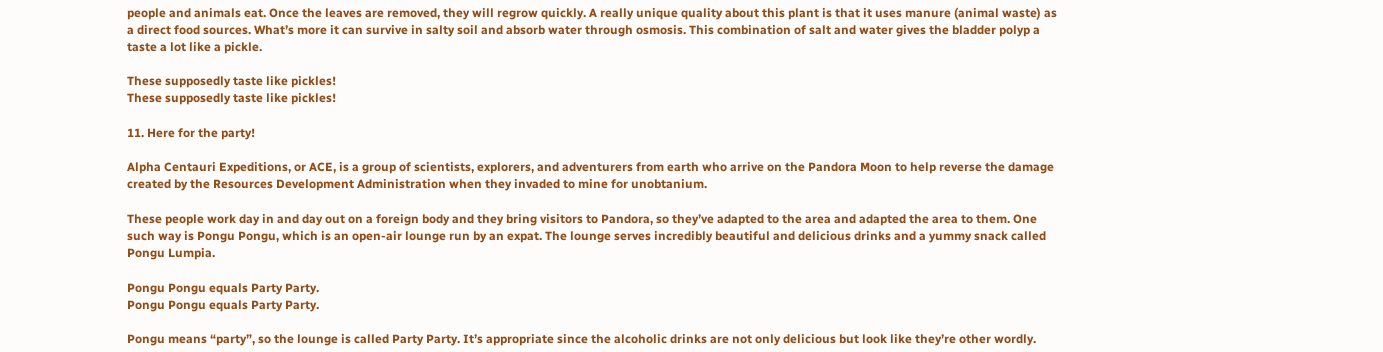people and animals eat. Once the leaves are removed, they will regrow quickly. A really unique quality about this plant is that it uses manure (animal waste) as a direct food sources. What’s more it can survive in salty soil and absorb water through osmosis. This combination of salt and water gives the bladder polyp a taste a lot like a pickle.

These supposedly taste like pickles!
These supposedly taste like pickles!

11. Here for the party!

Alpha Centauri Expeditions, or ACE, is a group of scientists, explorers, and adventurers from earth who arrive on the Pandora Moon to help reverse the damage created by the Resources Development Administration when they invaded to mine for unobtanium.

These people work day in and day out on a foreign body and they bring visitors to Pandora, so they’ve adapted to the area and adapted the area to them. One such way is Pongu Pongu, which is an open-air lounge run by an expat. The lounge serves incredibly beautiful and delicious drinks and a yummy snack called Pongu Lumpia.

Pongu Pongu equals Party Party.
Pongu Pongu equals Party Party.

Pongu means “party”, so the lounge is called Party Party. It’s appropriate since the alcoholic drinks are not only delicious but look like they’re other wordly.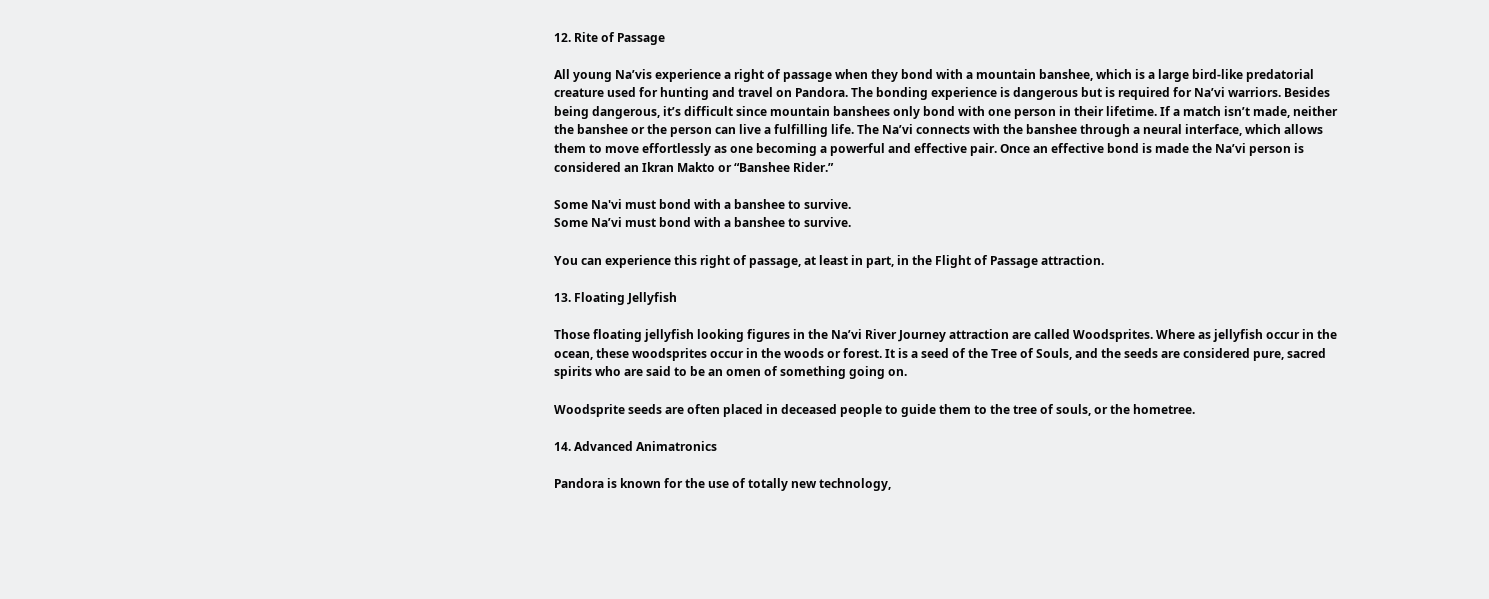12. Rite of Passage

All young Na’vis experience a right of passage when they bond with a mountain banshee, which is a large bird-like predatorial creature used for hunting and travel on Pandora. The bonding experience is dangerous but is required for Na’vi warriors. Besides being dangerous, it’s difficult since mountain banshees only bond with one person in their lifetime. If a match isn’t made, neither the banshee or the person can live a fulfilling life. The Na’vi connects with the banshee through a neural interface, which allows them to move effortlessly as one becoming a powerful and effective pair. Once an effective bond is made the Na’vi person is considered an Ikran Makto or “Banshee Rider.”

Some Na'vi must bond with a banshee to survive.
Some Na’vi must bond with a banshee to survive.

You can experience this right of passage, at least in part, in the Flight of Passage attraction.

13. Floating Jellyfish

Those floating jellyfish looking figures in the Na’vi River Journey attraction are called Woodsprites. Where as jellyfish occur in the ocean, these woodsprites occur in the woods or forest. It is a seed of the Tree of Souls, and the seeds are considered pure, sacred spirits who are said to be an omen of something going on.

Woodsprite seeds are often placed in deceased people to guide them to the tree of souls, or the hometree.

14. Advanced Animatronics

Pandora is known for the use of totally new technology,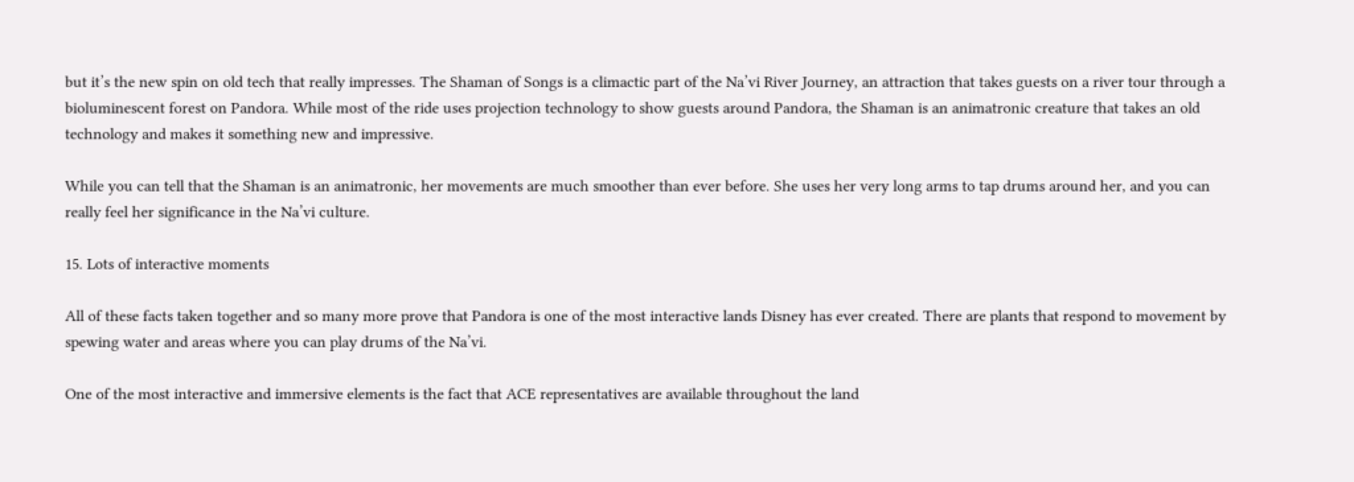but it’s the new spin on old tech that really impresses. The Shaman of Songs is a climactic part of the Na’vi River Journey, an attraction that takes guests on a river tour through a bioluminescent forest on Pandora. While most of the ride uses projection technology to show guests around Pandora, the Shaman is an animatronic creature that takes an old technology and makes it something new and impressive.

While you can tell that the Shaman is an animatronic, her movements are much smoother than ever before. She uses her very long arms to tap drums around her, and you can really feel her significance in the Na’vi culture.

15. Lots of interactive moments

All of these facts taken together and so many more prove that Pandora is one of the most interactive lands Disney has ever created. There are plants that respond to movement by spewing water and areas where you can play drums of the Na’vi.

One of the most interactive and immersive elements is the fact that ACE representatives are available throughout the land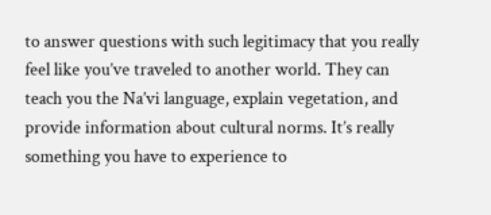to answer questions with such legitimacy that you really feel like you’ve traveled to another world. They can teach you the Na’vi language, explain vegetation, and provide information about cultural norms. It’s really something you have to experience to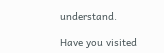understand.

Have you visited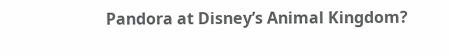Pandora at Disney’s Animal Kingdom?